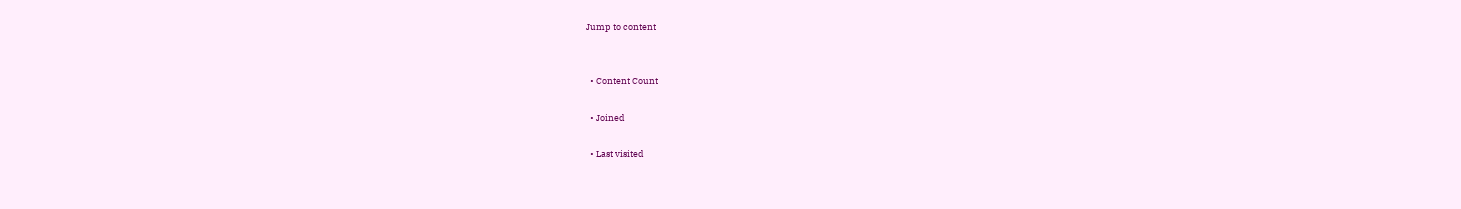Jump to content


  • Content Count

  • Joined

  • Last visited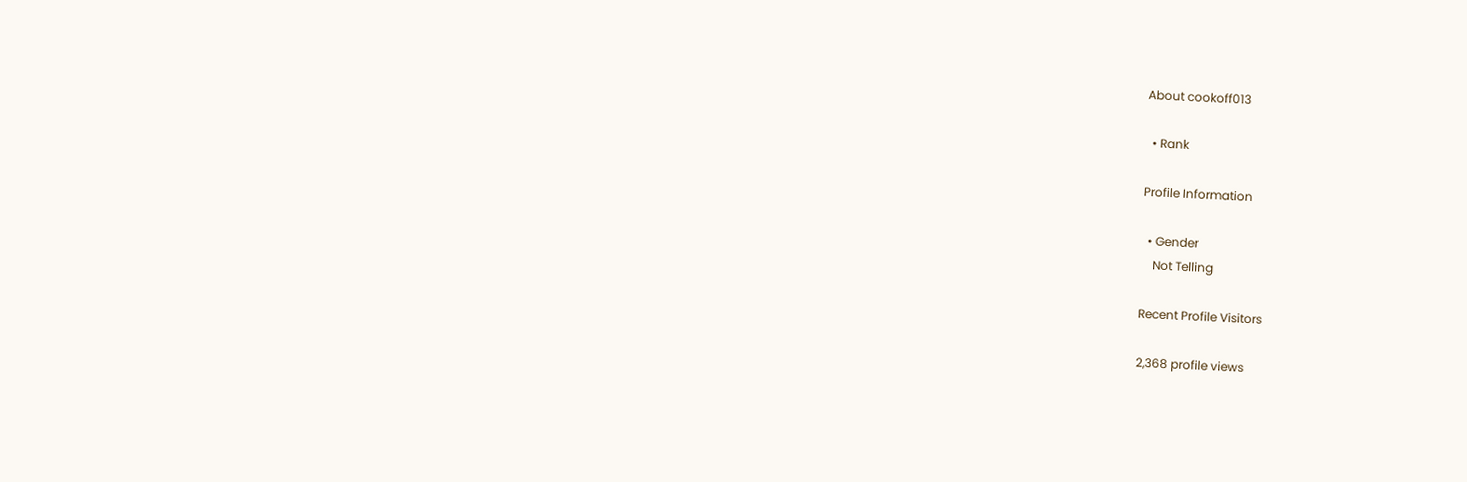About cookoff013

  • Rank

Profile Information

  • Gender
    Not Telling

Recent Profile Visitors

2,368 profile views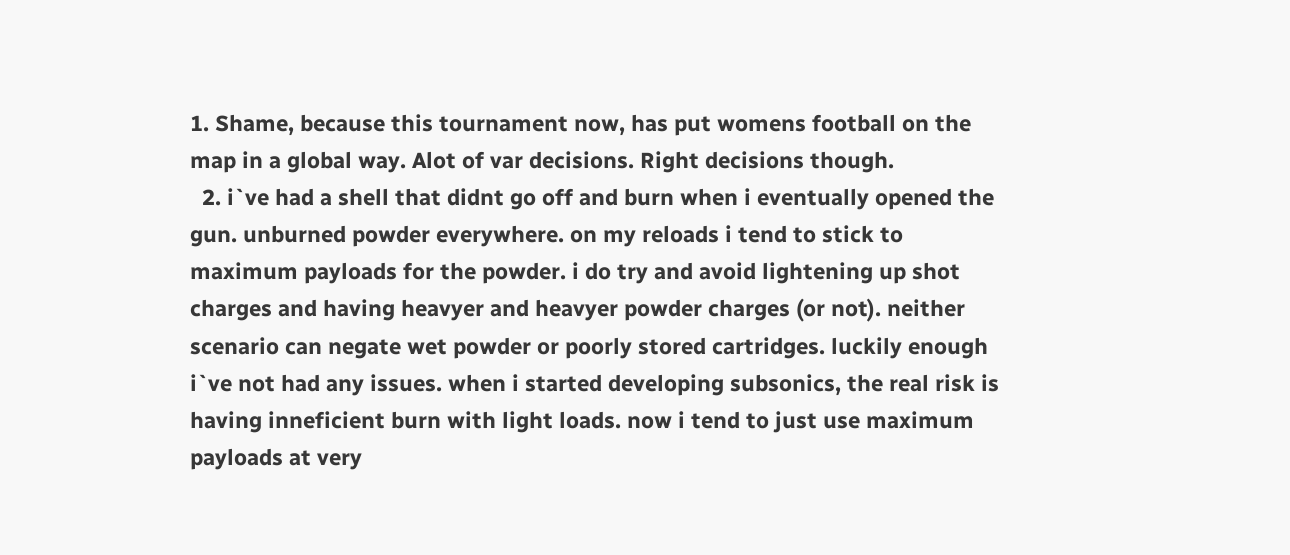1. Shame, because this tournament now, has put womens football on the map in a global way. Alot of var decisions. Right decisions though.
  2. i`ve had a shell that didnt go off and burn when i eventually opened the gun. unburned powder everywhere. on my reloads i tend to stick to maximum payloads for the powder. i do try and avoid lightening up shot charges and having heavyer and heavyer powder charges (or not). neither scenario can negate wet powder or poorly stored cartridges. luckily enough i`ve not had any issues. when i started developing subsonics, the real risk is having inneficient burn with light loads. now i tend to just use maximum payloads at very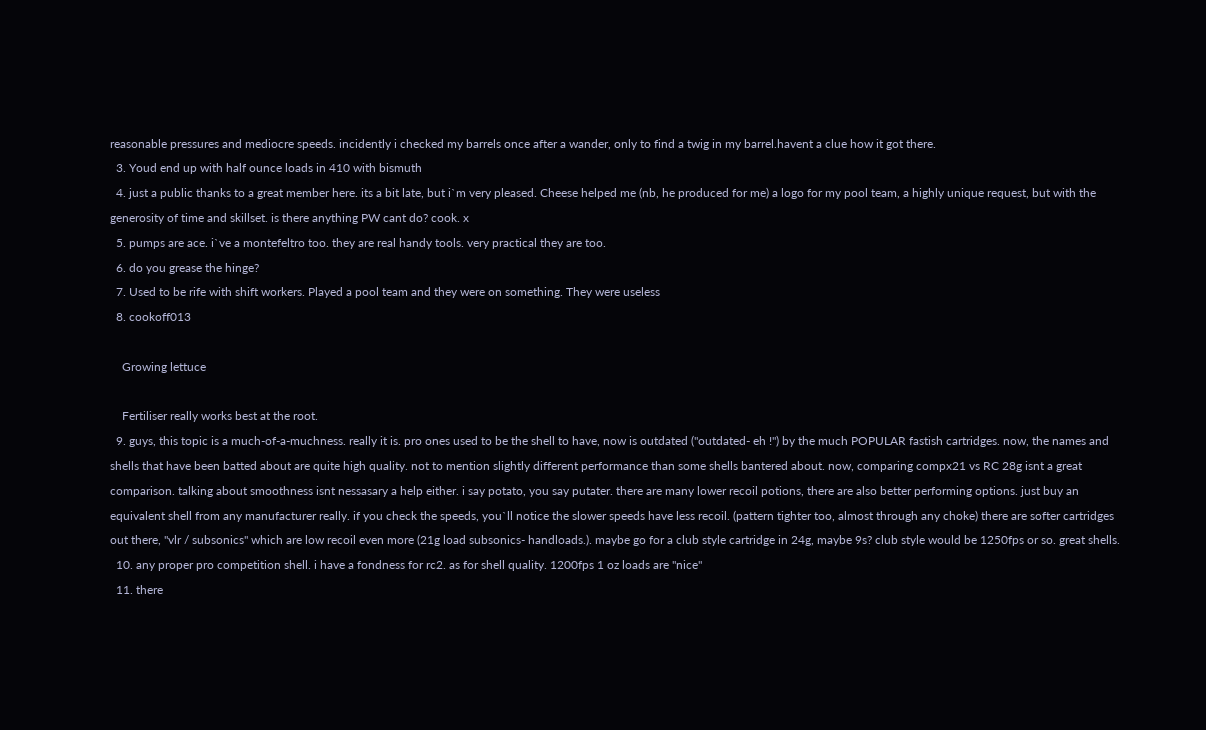reasonable pressures and mediocre speeds. incidently i checked my barrels once after a wander, only to find a twig in my barrel.havent a clue how it got there.
  3. Youd end up with half ounce loads in 410 with bismuth
  4. just a public thanks to a great member here. its a bit late, but i`m very pleased. Cheese helped me (nb, he produced for me) a logo for my pool team, a highly unique request, but with the generosity of time and skillset. is there anything PW cant do? cook. x
  5. pumps are ace. i`ve a montefeltro too. they are real handy tools. very practical they are too.
  6. do you grease the hinge?
  7. Used to be rife with shift workers. Played a pool team and they were on something. They were useless
  8. cookoff013

    Growing lettuce

    Fertiliser really works best at the root.
  9. guys, this topic is a much-of-a-muchness. really it is. pro ones used to be the shell to have, now is outdated ("outdated- eh !") by the much POPULAR fastish cartridges. now, the names and shells that have been batted about are quite high quality. not to mention slightly different performance than some shells bantered about. now, comparing compx21 vs RC 28g isnt a great comparison. talking about smoothness isnt nessasary a help either. i say potato, you say putater. there are many lower recoil potions, there are also better performing options. just buy an equivalent shell from any manufacturer really. if you check the speeds, you`ll notice the slower speeds have less recoil. (pattern tighter too, almost through any choke) there are softer cartridges out there, "vlr / subsonics" which are low recoil even more (21g load subsonics- handloads.). maybe go for a club style cartridge in 24g, maybe 9s? club style would be 1250fps or so. great shells.
  10. any proper pro competition shell. i have a fondness for rc2. as for shell quality. 1200fps 1 oz loads are "nice"
  11. there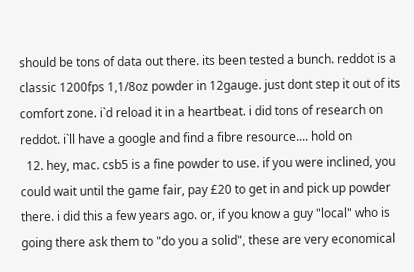should be tons of data out there. its been tested a bunch. reddot is a classic 1200fps 1,1/8oz powder in 12gauge. just dont step it out of its comfort zone. i`d reload it in a heartbeat. i did tons of research on reddot. i`ll have a google and find a fibre resource.... hold on
  12. hey, mac. csb5 is a fine powder to use. if you were inclined, you could wait until the game fair, pay £20 to get in and pick up powder there. i did this a few years ago. or, if you know a guy "local" who is going there ask them to "do you a solid", these are very economical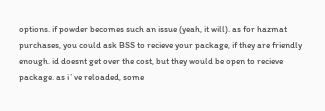options. if powder becomes such an issue (yeah, it will). as for hazmat purchases, you could ask BSS to recieve your package, if they are friendly enough. id doesnt get over the cost, but they would be open to recieve package. as i`ve reloaded, some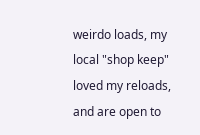weirdo loads, my local "shop keep" loved my reloads, and are open to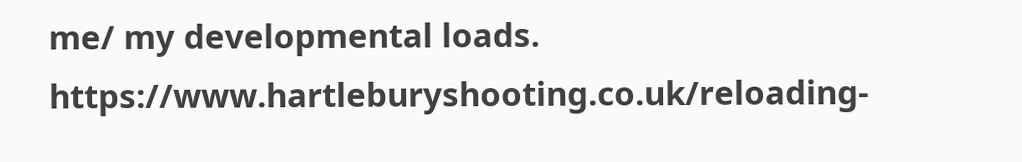me/ my developmental loads. https://www.hartleburyshooting.co.uk/reloading-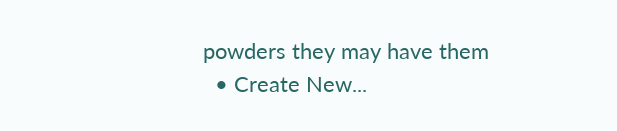powders they may have them
  • Create New...